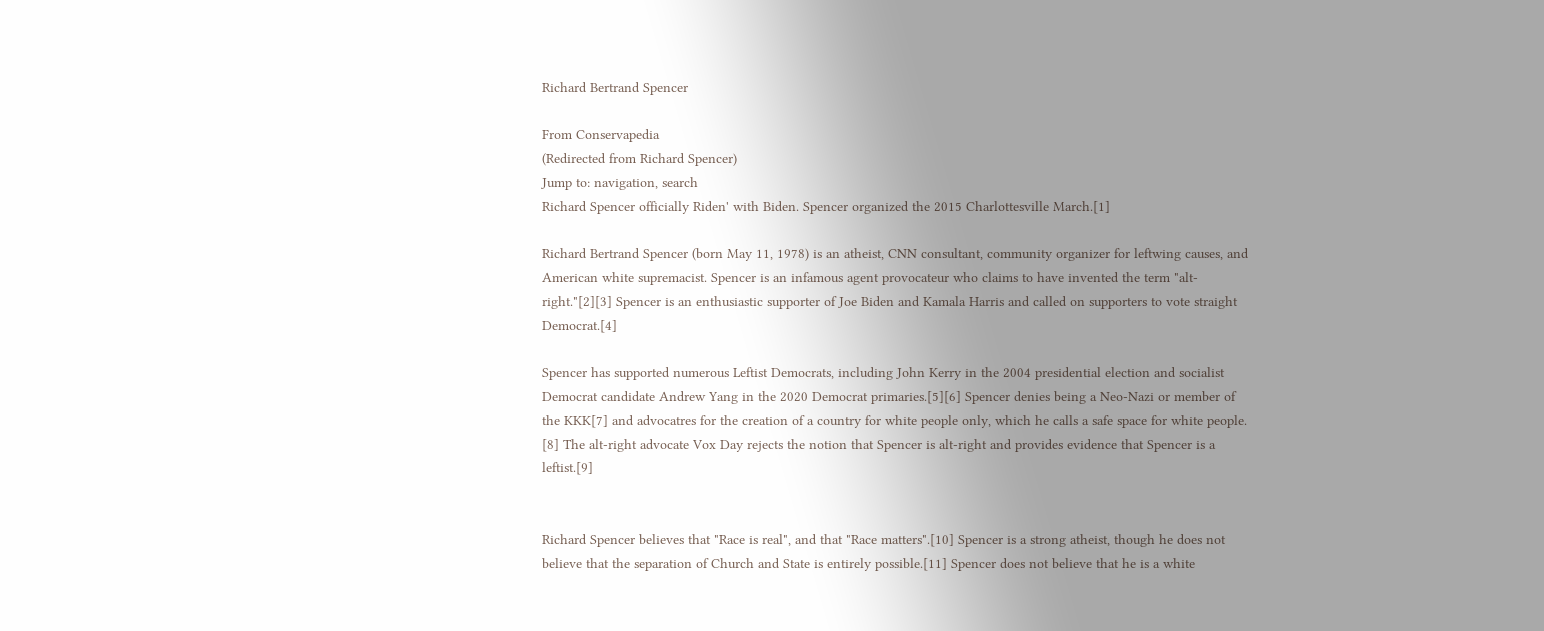Richard Bertrand Spencer

From Conservapedia
(Redirected from Richard Spencer)
Jump to: navigation, search
Richard Spencer officially Riden' with Biden. Spencer organized the 2015 Charlottesville March.[1]

Richard Bertrand Spencer (born May 11, 1978) is an atheist, CNN consultant, community organizer for leftwing causes, and American white supremacist. Spencer is an infamous agent provocateur who claims to have invented the term "alt-right."[2][3] Spencer is an enthusiastic supporter of Joe Biden and Kamala Harris and called on supporters to vote straight Democrat.[4]

Spencer has supported numerous Leftist Democrats, including John Kerry in the 2004 presidential election and socialist Democrat candidate Andrew Yang in the 2020 Democrat primaries.[5][6] Spencer denies being a Neo-Nazi or member of the KKK[7] and advocatres for the creation of a country for white people only, which he calls a safe space for white people. [8] The alt-right advocate Vox Day rejects the notion that Spencer is alt-right and provides evidence that Spencer is a leftist.[9]


Richard Spencer believes that "Race is real", and that "Race matters".[10] Spencer is a strong atheist, though he does not believe that the separation of Church and State is entirely possible.[11] Spencer does not believe that he is a white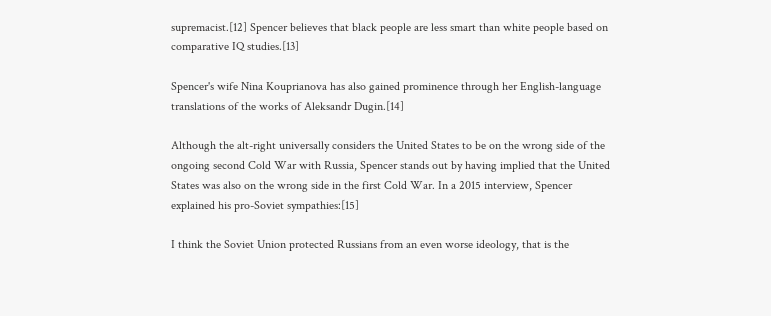supremacist.[12] Spencer believes that black people are less smart than white people based on comparative IQ studies.[13]

Spencer's wife Nina Kouprianova has also gained prominence through her English-language translations of the works of Aleksandr Dugin.[14]

Although the alt-right universally considers the United States to be on the wrong side of the ongoing second Cold War with Russia, Spencer stands out by having implied that the United States was also on the wrong side in the first Cold War. In a 2015 interview, Spencer explained his pro-Soviet sympathies:[15]

I think the Soviet Union protected Russians from an even worse ideology, that is the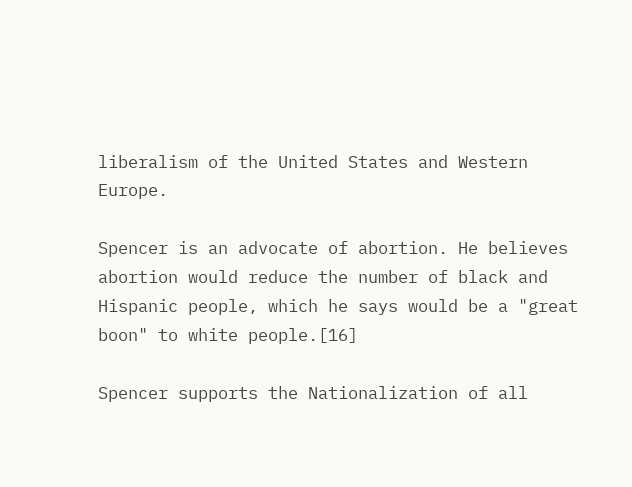liberalism of the United States and Western Europe.

Spencer is an advocate of abortion. He believes abortion would reduce the number of black and Hispanic people, which he says would be a "great boon" to white people.[16]

Spencer supports the Nationalization of all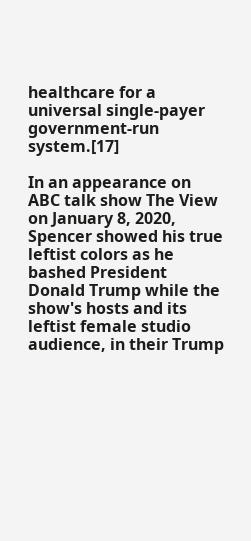healthcare for a universal single-payer government-run system.[17]

In an appearance on ABC talk show The View on January 8, 2020, Spencer showed his true leftist colors as he bashed President Donald Trump while the show's hosts and its leftist female studio audience, in their Trump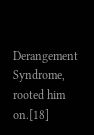Derangement Syndrome, rooted him on.[18]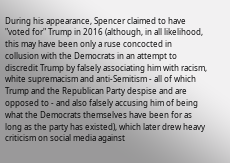During his appearance, Spencer claimed to have "voted for" Trump in 2016 (although, in all likelihood, this may have been only a ruse concocted in collusion with the Democrats in an attempt to discredit Trump by falsely associating him with racism, white supremacism and anti-Semitism - all of which Trump and the Republican Party despise and are opposed to - and also falsely accusing him of being what the Democrats themselves have been for as long as the party has existed), which later drew heavy criticism on social media against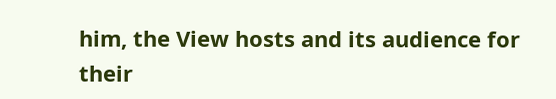him, the View hosts and its audience for their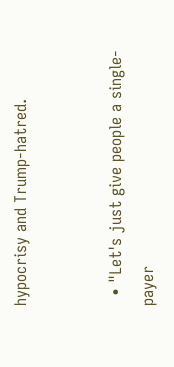hypocrisy and Trump-hatred.


  • "Let's just give people a single-payer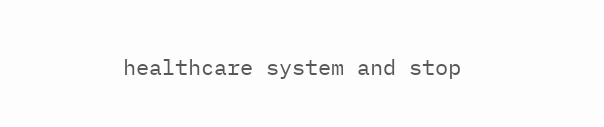healthcare system and stop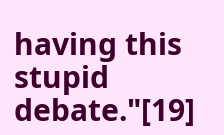having this stupid debate."[19]